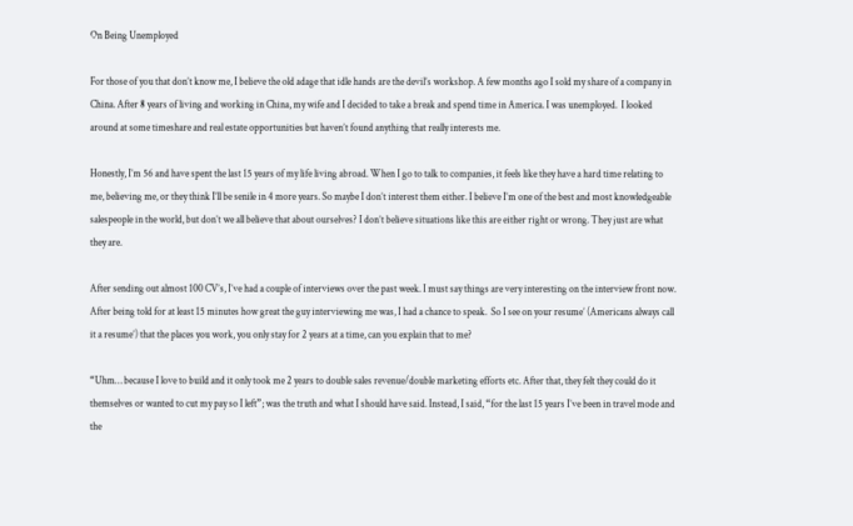On Being Unemployed

For those of you that don’t know me, I believe the old adage that idle hands are the devil’s workshop. A few months ago I sold my share of a company in China. After 8 years of living and working in China, my wife and I decided to take a break and spend time in America. I was unemployed.  I looked around at some timeshare and real estate opportunities but haven’t found anything that really interests me.

Honestly, I’m 56 and have spent the last 15 years of my life living abroad. When I go to talk to companies, it feels like they have a hard time relating to me, believing me, or they think I’ll be senile in 4 more years. So maybe I don’t interest them either. I believe I’m one of the best and most knowledgeable salespeople in the world, but don’t we all believe that about ourselves? I don’t believe situations like this are either right or wrong. They just are what they are.

After sending out almost 100 CV’s, I’ve had a couple of interviews over the past week. I must say things are very interesting on the interview front now. After being told for at least 15 minutes how great the guy interviewing me was, I had a chance to speak.  So I see on your resume’ (Americans always call it a resume’) that the places you work, you only stay for 2 years at a time, can you explain that to me?

“Uhm… because I love to build and it only took me 2 years to double sales revenue/double marketing efforts etc. After that, they felt they could do it themselves or wanted to cut my pay so I left”; was the truth and what I should have said. Instead, I said, “for the last 15 years I’ve been in travel mode and the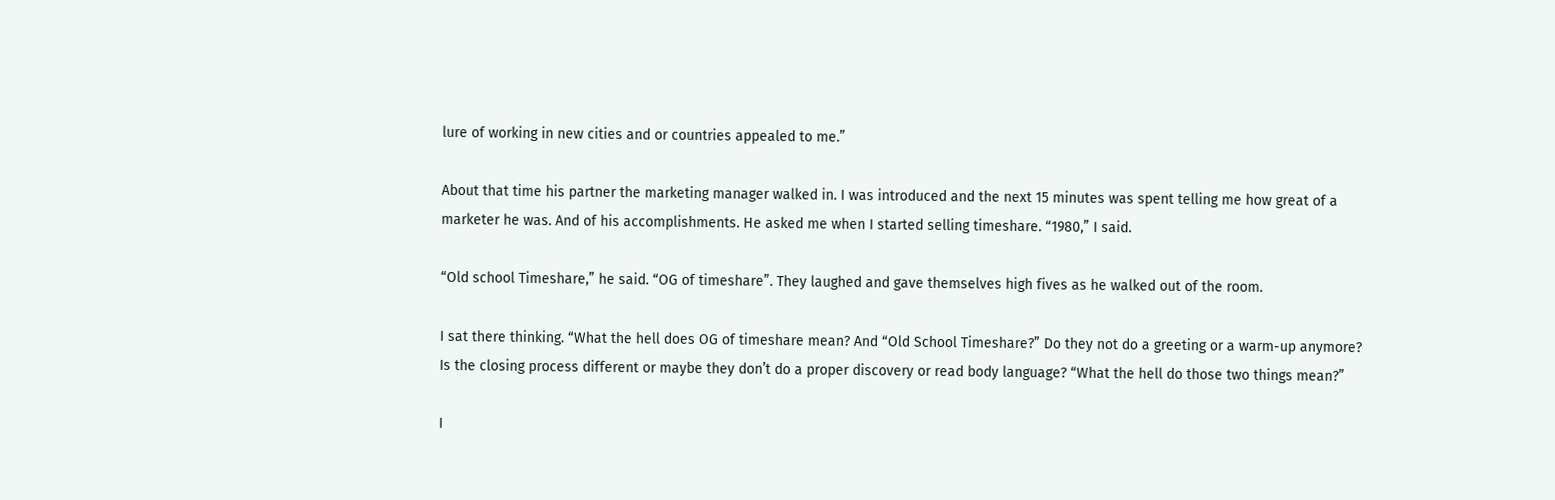lure of working in new cities and or countries appealed to me.”

About that time his partner the marketing manager walked in. I was introduced and the next 15 minutes was spent telling me how great of a marketer he was. And of his accomplishments. He asked me when I started selling timeshare. “1980,” I said.

“Old school Timeshare,” he said. “OG of timeshare”. They laughed and gave themselves high fives as he walked out of the room.

I sat there thinking. “What the hell does OG of timeshare mean? And “Old School Timeshare?” Do they not do a greeting or a warm-up anymore? Is the closing process different or maybe they don’t do a proper discovery or read body language? “What the hell do those two things mean?”

I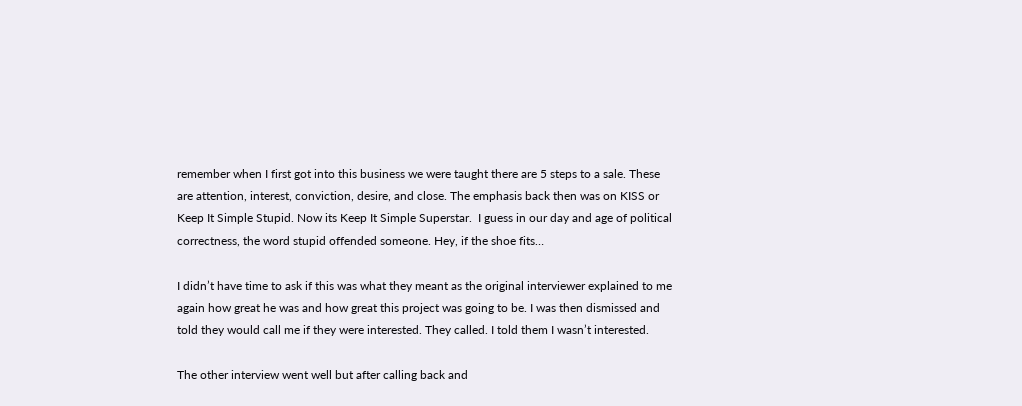remember when I first got into this business we were taught there are 5 steps to a sale. These are attention, interest, conviction, desire, and close. The emphasis back then was on KISS or Keep It Simple Stupid. Now its Keep It Simple Superstar.  I guess in our day and age of political correctness, the word stupid offended someone. Hey, if the shoe fits…

I didn’t have time to ask if this was what they meant as the original interviewer explained to me again how great he was and how great this project was going to be. I was then dismissed and told they would call me if they were interested. They called. I told them I wasn’t interested.

The other interview went well but after calling back and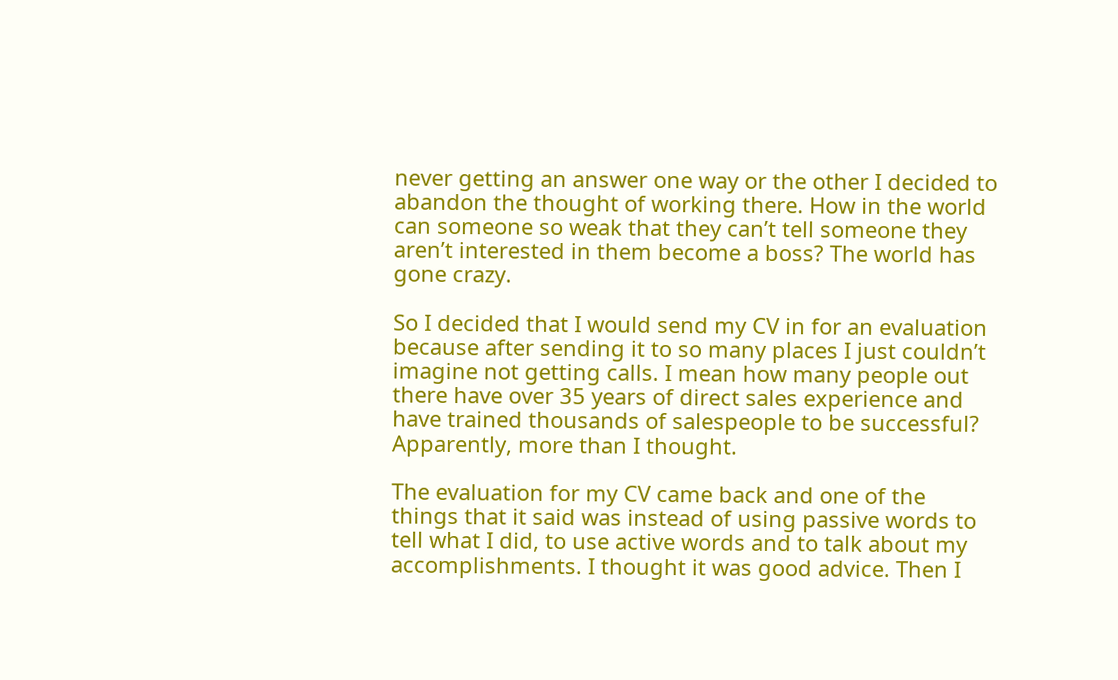never getting an answer one way or the other I decided to abandon the thought of working there. How in the world can someone so weak that they can’t tell someone they aren’t interested in them become a boss? The world has gone crazy.

So I decided that I would send my CV in for an evaluation because after sending it to so many places I just couldn’t imagine not getting calls. I mean how many people out there have over 35 years of direct sales experience and have trained thousands of salespeople to be successful? Apparently, more than I thought.

The evaluation for my CV came back and one of the things that it said was instead of using passive words to tell what I did, to use active words and to talk about my accomplishments. I thought it was good advice. Then I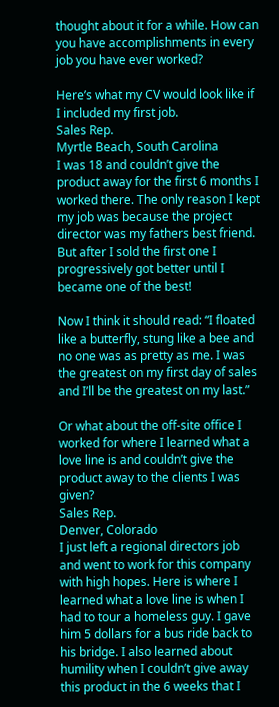thought about it for a while. How can you have accomplishments in every job you have ever worked?

Here’s what my CV would look like if I included my first job.
Sales Rep.
Myrtle Beach, South Carolina
I was 18 and couldn’t give the product away for the first 6 months I worked there. The only reason I kept my job was because the project director was my fathers best friend. But after I sold the first one I progressively got better until I became one of the best!

Now I think it should read: “I floated like a butterfly, stung like a bee and no one was as pretty as me. I was the greatest on my first day of sales and I’ll be the greatest on my last.”

Or what about the off-site office I worked for where I learned what a love line is and couldn’t give the product away to the clients I was given?
Sales Rep.
Denver, Colorado
I just left a regional directors job and went to work for this company with high hopes. Here is where I learned what a love line is when I had to tour a homeless guy. I gave him 5 dollars for a bus ride back to his bridge. I also learned about humility when I couldn’t give away this product in the 6 weeks that I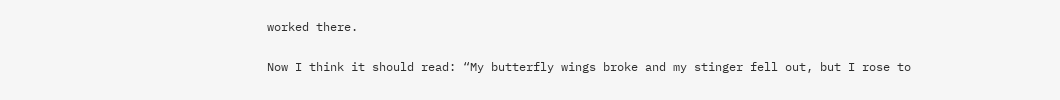worked there.

Now I think it should read: “My butterfly wings broke and my stinger fell out, but I rose to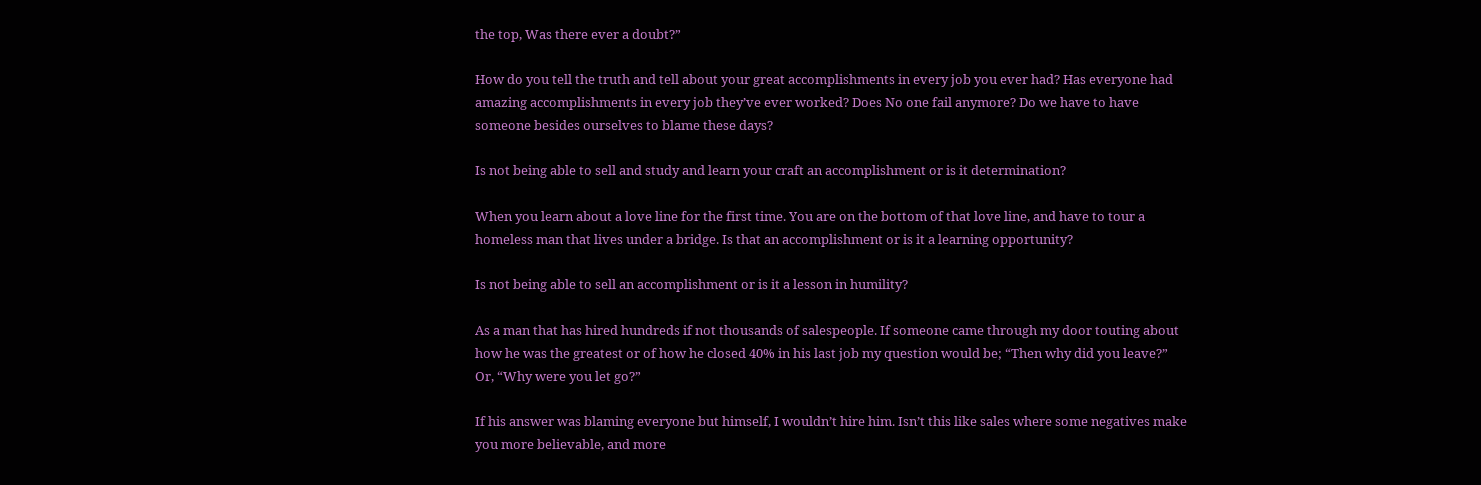the top, Was there ever a doubt?”

How do you tell the truth and tell about your great accomplishments in every job you ever had? Has everyone had amazing accomplishments in every job they’ve ever worked? Does No one fail anymore? Do we have to have someone besides ourselves to blame these days?

Is not being able to sell and study and learn your craft an accomplishment or is it determination?

When you learn about a love line for the first time. You are on the bottom of that love line, and have to tour a homeless man that lives under a bridge. Is that an accomplishment or is it a learning opportunity?

Is not being able to sell an accomplishment or is it a lesson in humility?

As a man that has hired hundreds if not thousands of salespeople. If someone came through my door touting about how he was the greatest or of how he closed 40% in his last job my question would be; “Then why did you leave?” Or, “Why were you let go?”

If his answer was blaming everyone but himself, I wouldn’t hire him. Isn’t this like sales where some negatives make you more believable, and more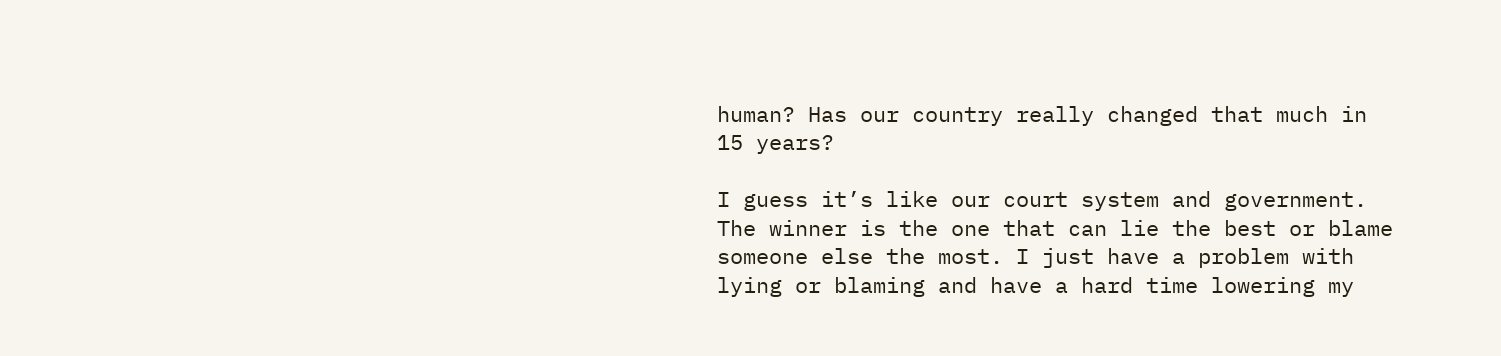human? Has our country really changed that much in 15 years?

I guess it’s like our court system and government. The winner is the one that can lie the best or blame someone else the most. I just have a problem with lying or blaming and have a hard time lowering my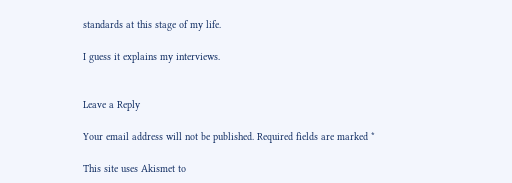standards at this stage of my life.

I guess it explains my interviews.


Leave a Reply

Your email address will not be published. Required fields are marked *

This site uses Akismet to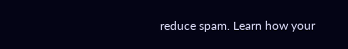reduce spam. Learn how your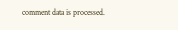comment data is processed.